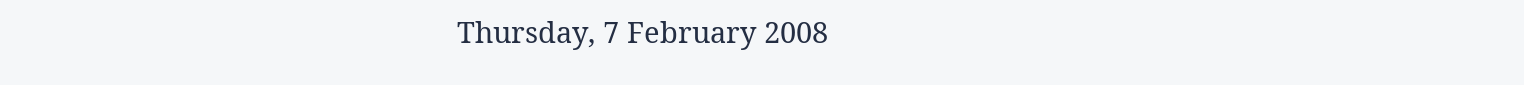Thursday, 7 February 2008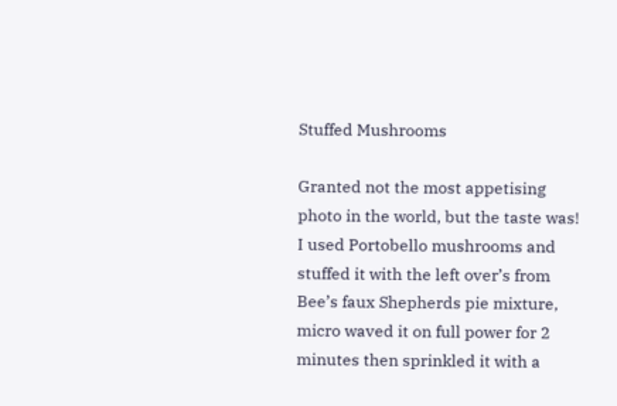Stuffed Mushrooms

Granted not the most appetising photo in the world, but the taste was! I used Portobello mushrooms and stuffed it with the left over’s from Bee’s faux Shepherds pie mixture, micro waved it on full power for 2 minutes then sprinkled it with a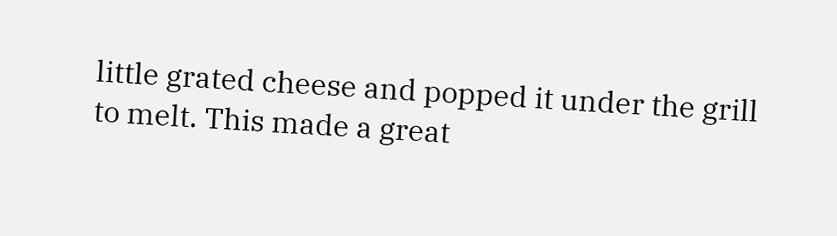little grated cheese and popped it under the grill to melt. This made a great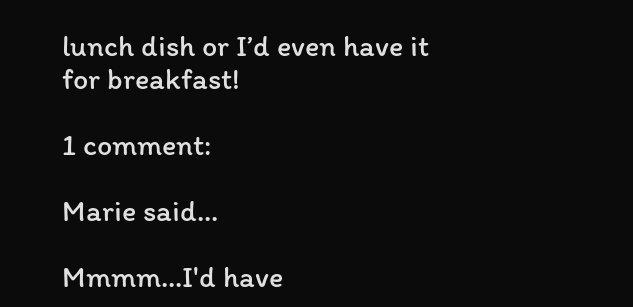lunch dish or I’d even have it for breakfast!

1 comment:

Marie said...

Mmmm...I'd have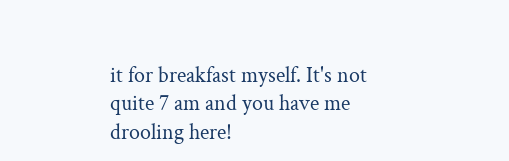it for breakfast myself. It's not quite 7 am and you have me drooling here!